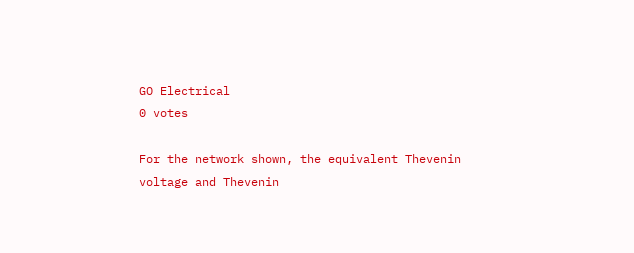GO Electrical
0 votes

For the network shown, the equivalent Thevenin voltage and Thevenin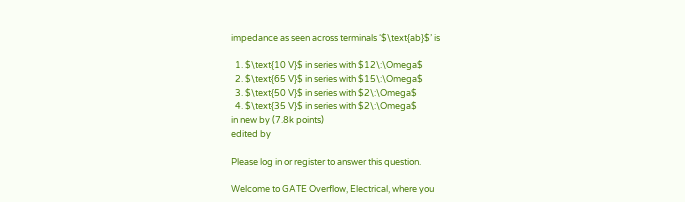impedance as seen across terminals ‘$\text{ab}$’ is

  1. $\text{10 V}$ in series with $12\:\Omega$
  2. $\text{65 V}$ in series with $15\:\Omega$
  3. $\text{50 V}$ in series with $2\:\Omega$
  4. $\text{35 V}$ in series with $2\:\Omega$
in new by (7.8k points)
edited by

Please log in or register to answer this question.

Welcome to GATE Overflow, Electrical, where you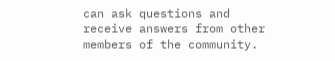can ask questions and receive answers from other members of the community.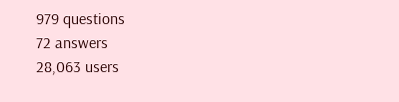979 questions
72 answers
28,063 users